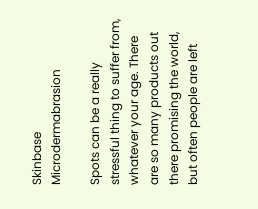Skinbase Microdermabrasion

Spots can be a really stressful thing to suffer from, whatever your age. There are so many products out there promising the world, but often people are left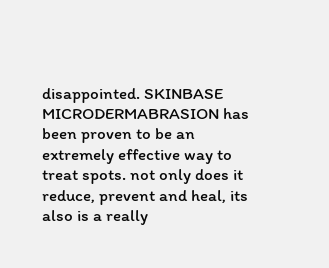disappointed. SKINBASE MICRODERMABRASION has been proven to be an extremely effective way to treat spots. not only does it reduce, prevent and heal, its also is a really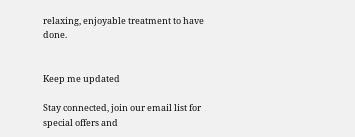relaxing, enjoyable treatment to have done.


Keep me updated

Stay connected, join our email list for special offers and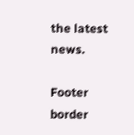the latest news.

Footer border